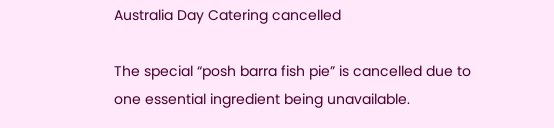Australia Day Catering cancelled

The special “posh barra fish pie” is cancelled due to one essential ingredient being unavailable.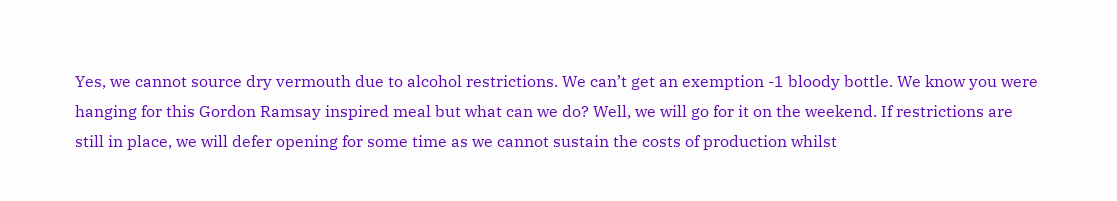Yes, we cannot source dry vermouth due to alcohol restrictions. We can’t get an exemption -1 bloody bottle. We know you were hanging for this Gordon Ramsay inspired meal but what can we do? Well, we will go for it on the weekend. If restrictions are still in place, we will defer opening for some time as we cannot sustain the costs of production whilst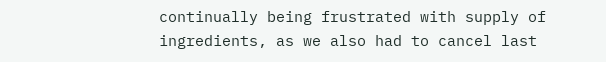continually being frustrated with supply of ingredients, as we also had to cancel last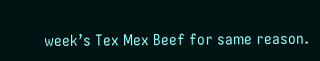week’s Tex Mex Beef for same reason.